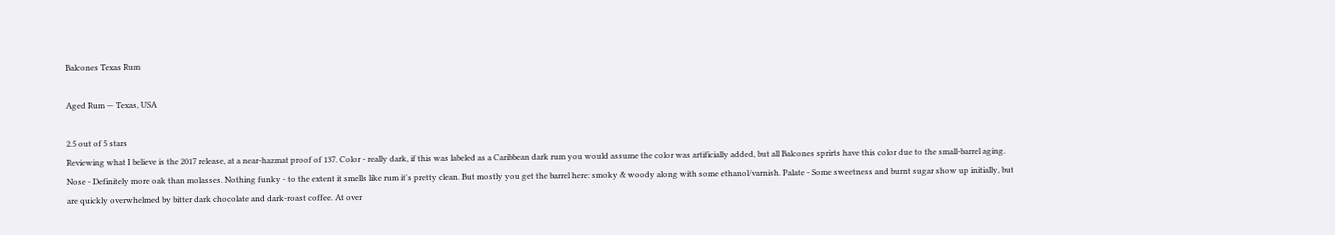Balcones Texas Rum

Aged Rum — Texas, USA

2.5 out of 5 stars
Reviewing what I believe is the 2017 release, at a near-hazmat proof of 137. Color - really dark, if this was labeled as a Caribbean dark rum you would assume the color was artificially added, but all Balcones sprirts have this color due to the small-barrel aging. Nose - Definitely more oak than molasses. Nothing funky - to the extent it smells like rum it's pretty clean. But mostly you get the barrel here: smoky & woody along with some ethanol/varnish. Palate - Some sweetness and burnt sugar show up initially, but are quickly overwhelmed by bitter dark chocolate and dark-roast coffee. At over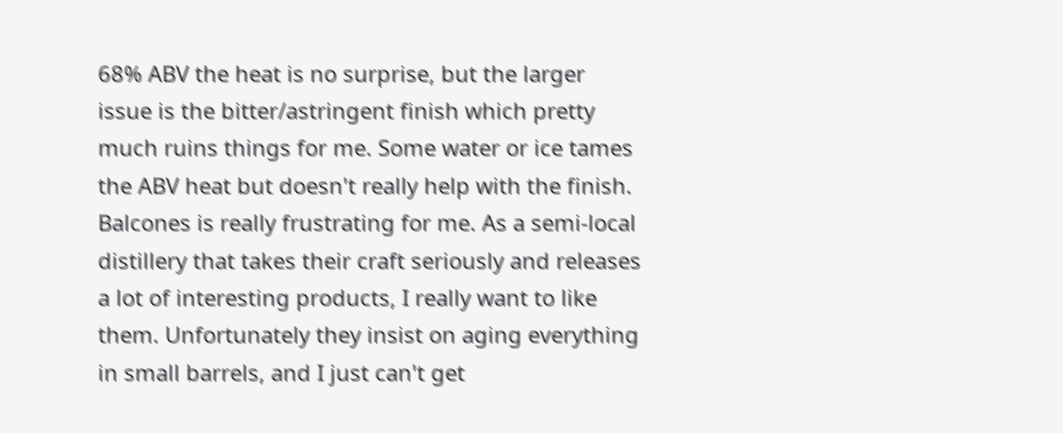68% ABV the heat is no surprise, but the larger issue is the bitter/astringent finish which pretty much ruins things for me. Some water or ice tames the ABV heat but doesn't really help with the finish. Balcones is really frustrating for me. As a semi-local distillery that takes their craft seriously and releases a lot of interesting products, I really want to like them. Unfortunately they insist on aging everything in small barrels, and I just can't get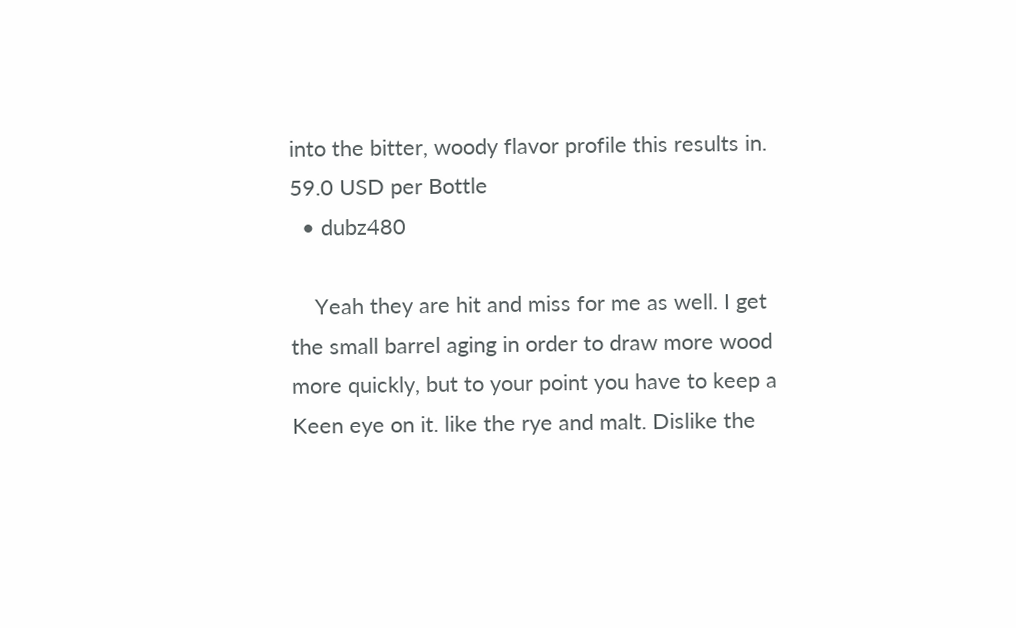into the bitter, woody flavor profile this results in.
59.0 USD per Bottle
  • dubz480

    Yeah they are hit and miss for me as well. I get the small barrel aging in order to draw more wood more quickly, but to your point you have to keep a Keen eye on it. like the rye and malt. Dislike the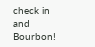check in and Bourbon!